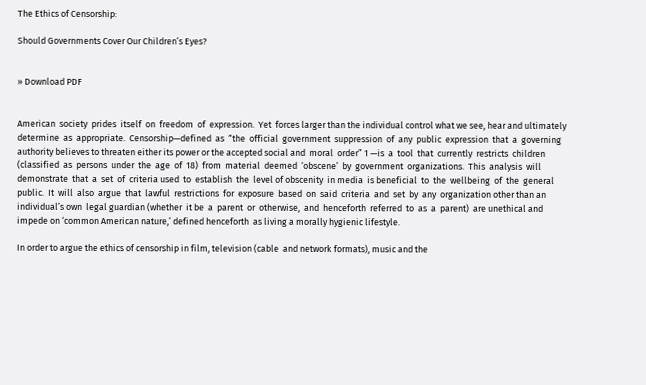The Ethics of Censorship:

Should Governments Cover Our Children’s Eyes?


» Download PDF


American  society  prides  itself  on  freedom  of  expression.  Yet  forces larger than the individual control what we see, hear and ultimately  determine  as  appropriate.  Censorship—defined  as  “the  official  government  suppression  of  any  public  expression  that  a  governing  authority believes to threaten either its power or the accepted social and  moral  order” 1 —is  a  tool  that  currently  restricts  children  (classified  as  persons  under  the  age  of  18)  from  material  deemed  ‘obscene’  by  government  organizations.  This  analysis  will  demonstrate  that  a  set  of  criteria used  to  establish  the  level of obscenity  in media  is beneficial  to  the  wellbeing  of  the  general  public.  It  will  also  argue  that  lawful  restrictions  for  exposure  based  on  said  criteria  and  set  by  any  organization other than an  individual’s own  legal guardian (whether  it be  a  parent  or  otherwise,  and  henceforth  referred  to  as  a  parent)  are unethical and  impede on ‘common American nature,’ defined henceforth  as living a morally hygienic lifestyle.

In order to argue the ethics of censorship in film, television (cable  and network formats), music and the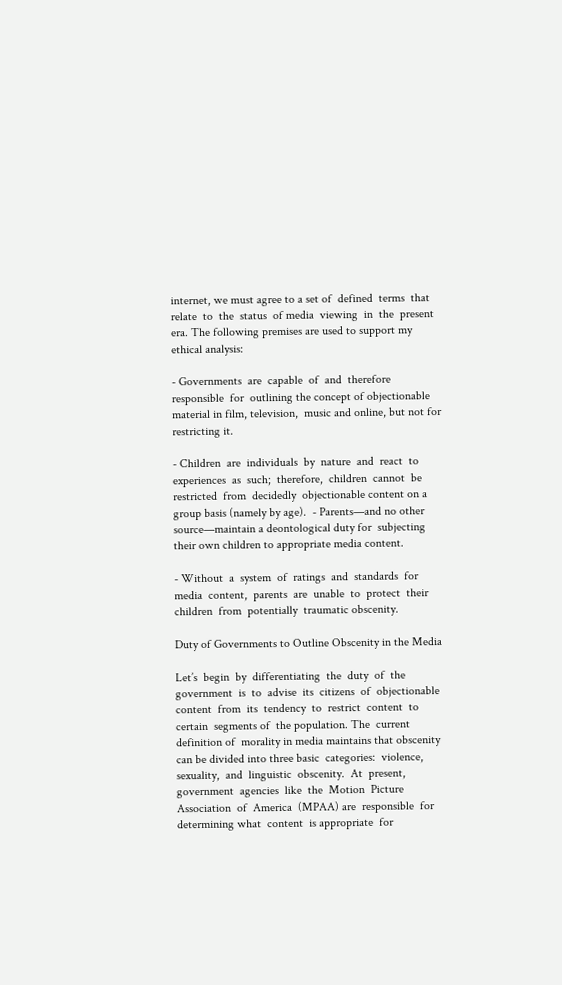internet, we must agree to a set of  defined  terms  that  relate  to  the  status  of media  viewing  in  the  present  era. The following premises are used to support my ethical analysis:

- Governments  are  capable  of  and  therefore  responsible  for  outlining the concept of objectionable material in film, television,  music and online, but not for restricting it.

- Children  are  individuals  by  nature  and  react  to  experiences  as  such;  therefore,  children  cannot  be  restricted  from  decidedly  objectionable content on a group basis (namely by age).  - Parents—and no other source—maintain a deontological duty for  subjecting their own children to appropriate media content.

- Without  a  system  of  ratings  and  standards  for  media  content,  parents  are  unable  to  protect  their  children  from  potentially  traumatic obscenity.

Duty of Governments to Outline Obscenity in the Media

Let’s  begin  by  differentiating  the  duty  of  the  government  is  to  advise  its  citizens  of  objectionable  content  from  its  tendency  to  restrict  content  to  certain  segments of  the population. The  current definition of  morality in media maintains that obscenity can be divided into three basic  categories:  violence,  sexuality,  and  linguistic  obscenity.  At  present,  government  agencies  like  the  Motion  Picture  Association  of  America  (MPAA) are  responsible  for determining what  content  is appropriate  for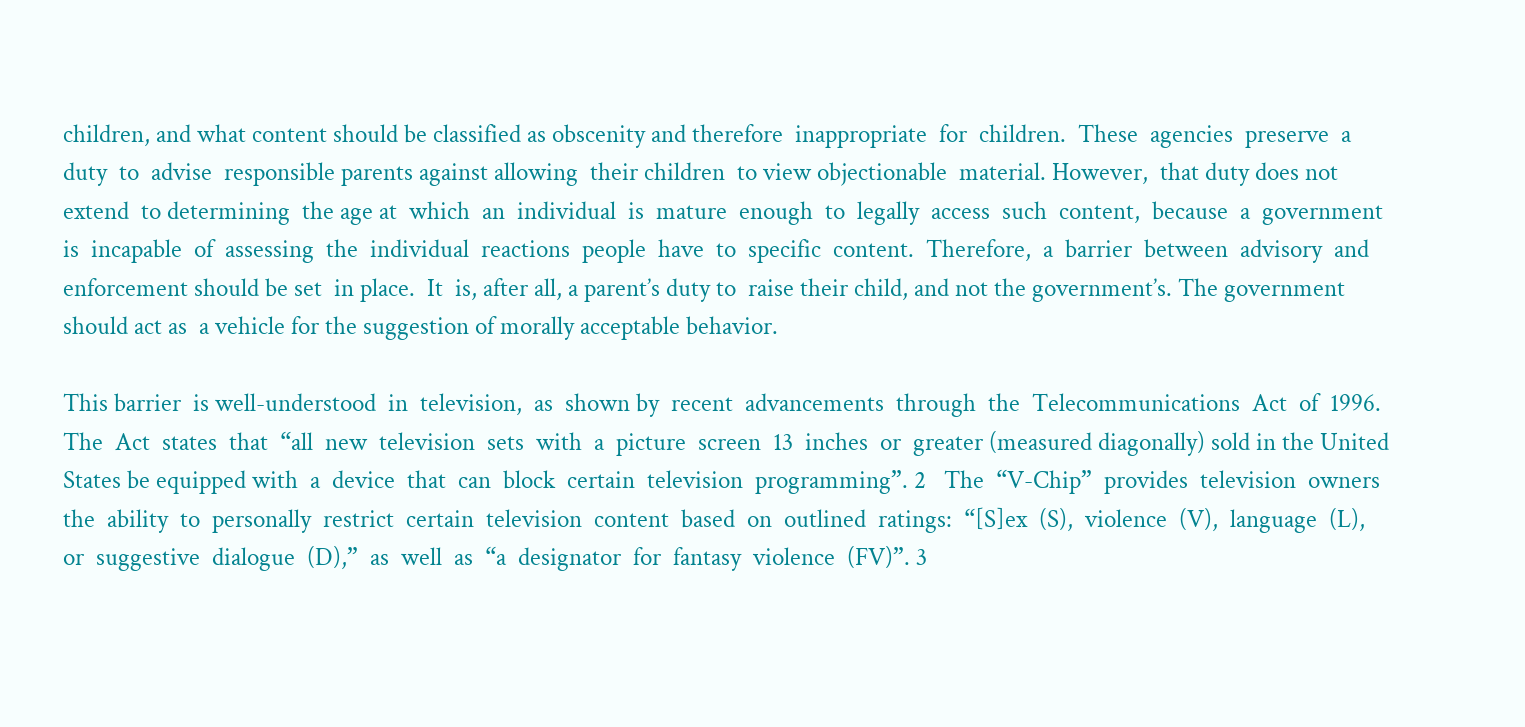children, and what content should be classified as obscenity and therefore  inappropriate  for  children.  These  agencies  preserve  a  duty  to  advise  responsible parents against allowing  their children  to view objectionable  material. However,  that duty does not extend  to determining  the age at  which  an  individual  is  mature  enough  to  legally  access  such  content,  because  a  government  is  incapable  of  assessing  the  individual  reactions  people  have  to  specific  content.  Therefore,  a  barrier  between  advisory  and enforcement should be set  in place.  It  is, after all, a parent’s duty to  raise their child, and not the government’s. The government should act as  a vehicle for the suggestion of morally acceptable behavior.

This barrier  is well-understood  in  television,  as  shown by  recent  advancements  through  the  Telecommunications  Act  of  1996.  The  Act  states  that  “all  new  television  sets  with  a  picture  screen  13  inches  or  greater (measured diagonally) sold in the United States be equipped with  a  device  that  can  block  certain  television  programming”. 2   The  “V-Chip”  provides  television  owners  the  ability  to  personally  restrict  certain  television  content  based  on  outlined  ratings:  “[S]ex  (S),  violence  (V),  language  (L),  or  suggestive  dialogue  (D),”  as  well  as  “a  designator  for  fantasy  violence  (FV)”. 3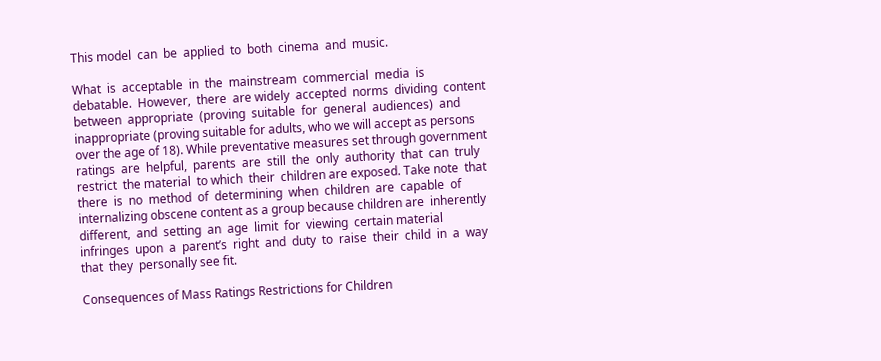This model  can  be  applied  to  both  cinema  and  music.

What  is  acceptable  in  the  mainstream  commercial  media  is  debatable.  However,  there  are widely  accepted  norms  dividing  content  between  appropriate  (proving  suitable  for  general  audiences)  and  inappropriate (proving suitable for adults, who we will accept as persons  over the age of 18). While preventative measures set through government  ratings  are  helpful,  parents  are  still  the  only  authority  that  can  truly  restrict  the material  to which  their  children are exposed. Take note  that  there  is  no  method  of  determining  when  children  are  capable  of internalizing obscene content as a group because children are  inherently  different,  and  setting  an  age  limit  for  viewing  certain material  infringes  upon  a  parent’s  right  and  duty  to  raise  their  child  in  a  way  that  they  personally see fit.

Consequences of Mass Ratings Restrictions for Children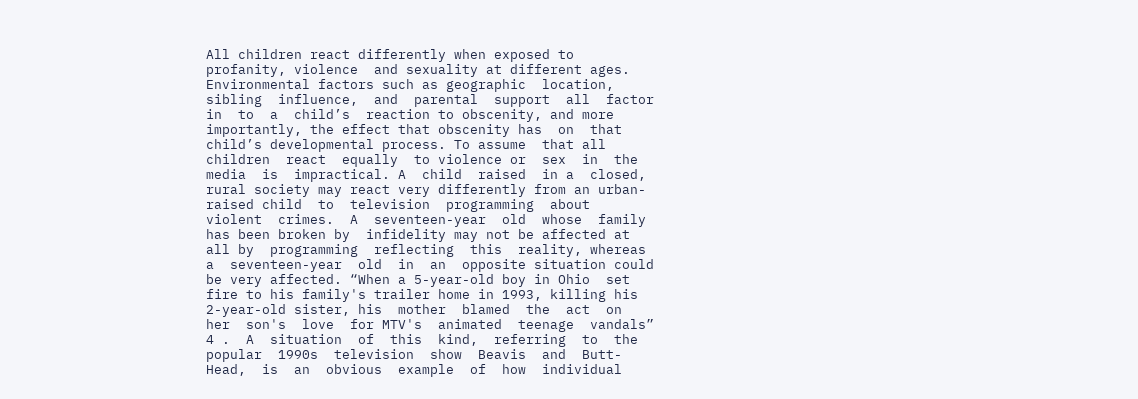All children react differently when exposed to profanity, violence  and sexuality at different ages. Environmental factors such as geographic  location,  sibling  influence,  and  parental  support  all  factor  in  to  a  child’s  reaction to obscenity, and more importantly, the effect that obscenity has  on  that  child’s developmental process. To assume  that all  children  react  equally  to violence or  sex  in  the media  is  impractical. A  child  raised  in a  closed, rural society may react very differently from an urban-raised child  to  television  programming  about  violent  crimes.  A  seventeen-year  old  whose  family has been broken by  infidelity may not be affected at all by  programming  reflecting  this  reality, whereas  a  seventeen-year  old  in  an  opposite situation could be very affected. “When a 5-year-old boy in Ohio  set fire to his family's trailer home in 1993, killing his 2-year-old sister, his  mother  blamed  the  act  on  her  son's  love  for MTV's  animated  teenage  vandals” 4 .  A  situation  of  this  kind,  referring  to  the  popular  1990s  television  show  Beavis  and  Butt-Head,  is  an  obvious  example  of  how  individual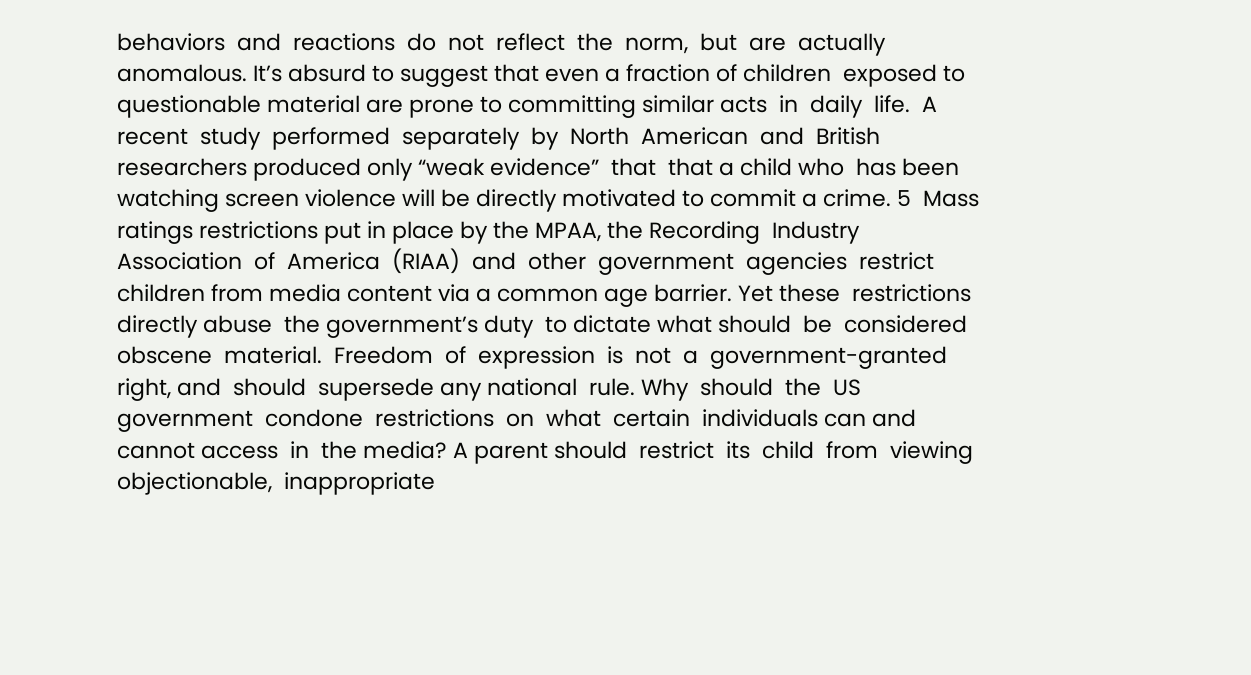behaviors  and  reactions  do  not  reflect  the  norm,  but  are  actually anomalous. It’s absurd to suggest that even a fraction of children  exposed to questionable material are prone to committing similar acts  in  daily  life.  A  recent  study  performed  separately  by  North  American  and  British researchers produced only “weak evidence”  that  that a child who  has been watching screen violence will be directly motivated to commit a crime. 5  Mass ratings restrictions put in place by the MPAA, the Recording  Industry  Association  of  America  (RIAA)  and  other  government  agencies  restrict children from media content via a common age barrier. Yet these  restrictions directly abuse  the government’s duty  to dictate what should  be  considered  obscene  material.  Freedom  of  expression  is  not  a  government-granted  right, and  should  supersede any national  rule. Why  should  the  US  government  condone  restrictions  on  what  certain  individuals can and cannot access  in  the media? A parent should  restrict  its  child  from  viewing  objectionable,  inappropriate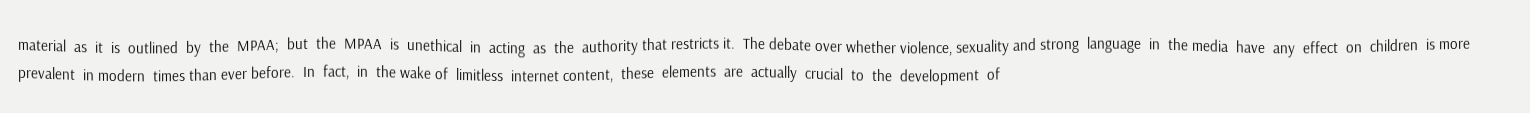material  as  it  is  outlined  by  the  MPAA;  but  the  MPAA  is  unethical  in  acting  as  the  authority that restricts it.  The debate over whether violence, sexuality and strong  language  in  the media  have  any  effect  on  children  is more  prevalent  in modern  times than ever before.  In  fact,  in  the wake of  limitless  internet content,  these  elements  are  actually  crucial  to  the  development  of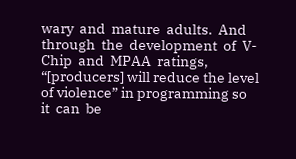wary  and  mature  adults.  And  through  the  development  of  V-Chip  and  MPAA  ratings, “[producers] will reduce the level of violence” in programming so  it  can  be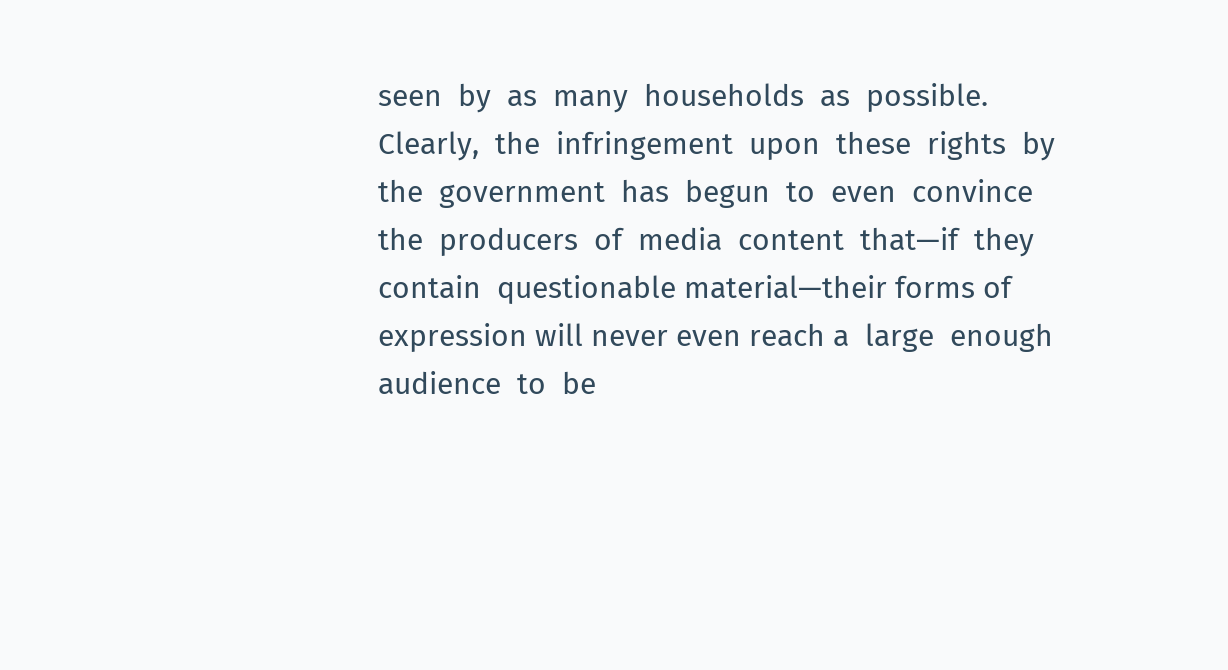seen  by  as  many  households  as  possible. Clearly,  the  infringement  upon  these  rights  by  the  government  has  begun  to  even  convince  the  producers  of  media  content  that—if  they  contain  questionable material—their forms of expression will never even reach a  large  enough  audience  to  be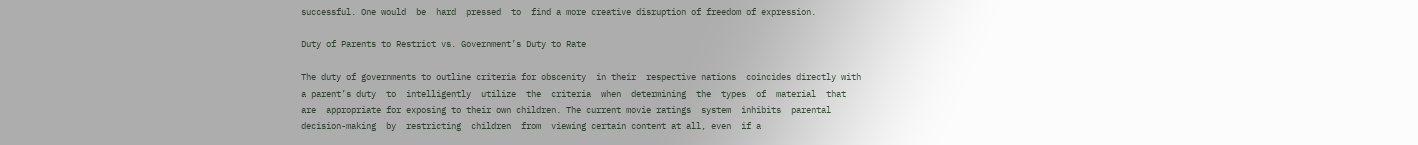successful. One would  be  hard  pressed  to  find a more creative disruption of freedom of expression.

Duty of Parents to Restrict vs. Government’s Duty to Rate

The duty of governments to outline criteria for obscenity  in their  respective nations  coincides directly with a parent’s duty  to  intelligently  utilize  the  criteria  when  determining  the  types  of  material  that  are  appropriate for exposing to their own children. The current movie ratings  system  inhibits  parental  decision-making  by  restricting  children  from  viewing certain content at all, even  if a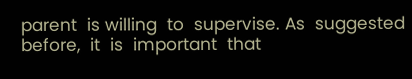parent  is willing  to  supervise. As  suggested  before,  it  is  important  that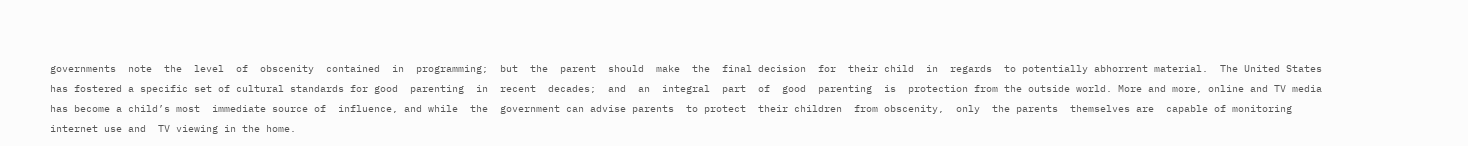governments  note  the  level  of  obscenity  contained  in  programming;  but  the  parent  should  make  the  final decision  for  their child  in  regards  to potentially abhorrent material.  The United States has fostered a specific set of cultural standards for good  parenting  in  recent  decades;  and  an  integral  part  of  good  parenting  is  protection from the outside world. More and more, online and TV media  has become a child’s most  immediate source of  influence, and while  the  government can advise parents  to protect  their children  from obscenity,  only  the parents  themselves are  capable of monitoring  internet use and  TV viewing in the home.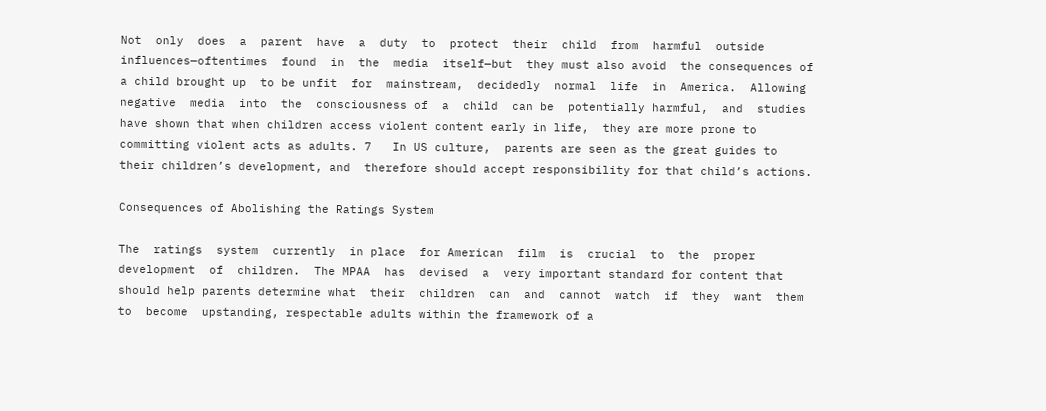Not  only  does  a  parent  have  a  duty  to  protect  their  child  from  harmful  outside  influences—oftentimes  found  in  the  media  itself—but  they must also avoid  the consequences of a child brought up  to be unfit  for  mainstream,  decidedly  normal  life  in  America.  Allowing  negative  media  into  the  consciousness of  a  child  can be  potentially harmful,  and  studies have shown that when children access violent content early in life,  they are more prone to committing violent acts as adults. 7   In US culture,  parents are seen as the great guides to their children’s development, and  therefore should accept responsibility for that child’s actions.

Consequences of Abolishing the Ratings System

The  ratings  system  currently  in place  for American  film  is  crucial  to  the  proper  development  of  children.  The MPAA  has  devised  a  very important standard for content that should help parents determine what  their  children  can  and  cannot  watch  if  they  want  them  to  become  upstanding, respectable adults within the framework of a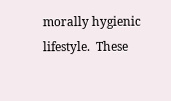morally hygienic  lifestyle.  These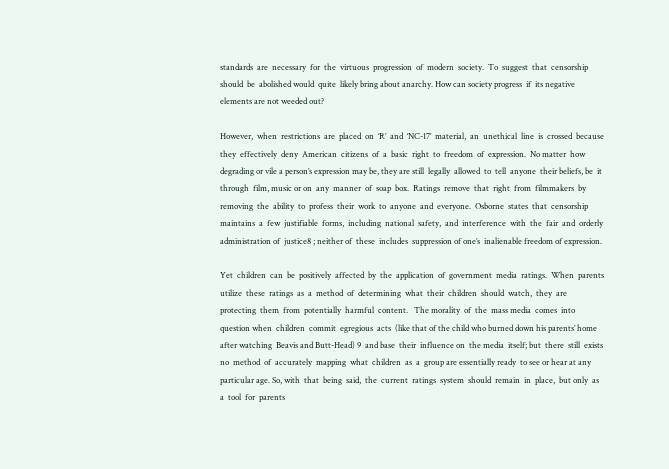standards  are  necessary  for  the  virtuous  progression  of  modern  society.  To  suggest  that  censorship  should  be  abolished would  quite  likely bring about anarchy. How can society progress  if  its negative  elements are not weeded out?

However,  when  restrictions  are  placed  on  ‘R’  and  ‘NC-17’  material,  an  unethical  line  is  crossed  because  they  effectively  deny  American  citizens  of  a  basic  right  to  freedom  of  expression.  No matter  how degrading or vile a person’s expression may be, they are still  legally  allowed  to  tell  anyone  their beliefs, be  it  through  film, music or on  any  manner  of  soap  box.  Ratings  remove  that  right  from  filmmakers  by  removing  the  ability  to  profess  their  work  to  anyone  and  everyone.  Osborne  states  that  censorship  maintains  a  few  justifiable  forms,  including  national  safety,  and  interference  with  the  fair  and  orderly  administration of  justice8 ; neither of  these  includes  suppression of one’s  inalienable freedom of expression.

Yet  children  can  be  positively  affected  by  the  application  of  government  media  ratings.  When  parents  utilize  these  ratings  as  a  method  of  determining  what  their  children  should  watch,  they  are  protecting  them  from  potentially  harmful  content.   The morality  of  the  mass media  comes  into  question when  children  commit  egregious  acts  (like that of the child who burned down his parents’ home after watching  Beavis and Butt-Head) 9  and base  their  influence on  the media  itself; but  there  still  exists  no  method  of  accurately  mapping  what  children  as  a  group are essentially ready  to see or hear at any particular age. So, with  that  being  said,  the  current  ratings  system  should  remain  in  place,  but only  as  a  tool  for  parents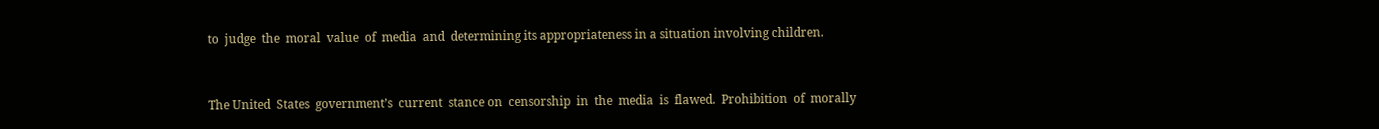to  judge  the  moral  value  of  media  and  determining its appropriateness in a situation involving children.


The United  States  government’s  current  stance on  censorship  in  the  media  is  flawed.  Prohibition  of  morally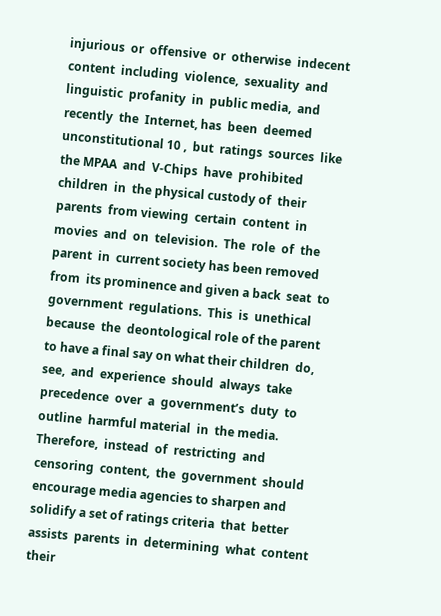injurious  or  offensive  or  otherwise  indecent  content  including  violence,  sexuality  and  linguistic  profanity  in  public media,  and  recently  the  Internet, has  been  deemed  unconstitutional 10 ,  but  ratings  sources  like  the MPAA  and  V-Chips  have  prohibited children  in  the physical custody of  their parents  from viewing  certain  content  in movies  and  on  television.  The  role  of  the  parent  in  current society has been removed  from  its prominence and given a back  seat  to  government  regulations.  This  is  unethical  because  the  deontological role of the parent to have a final say on what their children  do,  see,  and  experience  should  always  take  precedence  over  a  government’s  duty  to  outline  harmful material  in  the media.  Therefore,  instead  of  restricting  and  censoring  content,  the  government  should  encourage media agencies to sharpen and solidify a set of ratings criteria  that  better  assists  parents  in  determining  what  content  their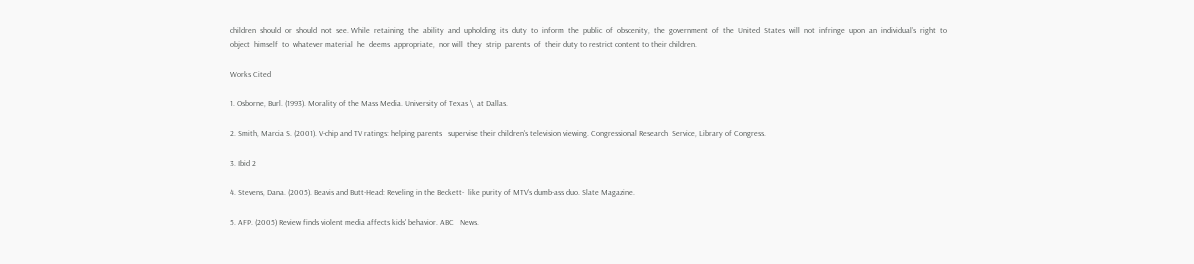children  should  or  should  not  see. While  retaining  the  ability  and  upholding  its  duty  to  inform  the  public  of  obscenity,  the  government  of  the  United  States  will  not  infringe  upon  an  individual’s  right  to  object  himself  to  whatever material  he  deems  appropriate,  nor will  they  strip  parents  of  their duty to restrict content to their children.

Works Cited

1. Osborne, Burl. (1993). Morality of the Mass Media. University of Texas \  at Dallas.

2. Smith, Marcia S. (2001). V-chip and TV ratings: helping parents   supervise their children's television viewing. Congressional Research  Service, Library of Congress.

3. Ibid 2

4. Stevens, Dana. (2005). Beavis and Butt-Head: Reveling in the Beckett-  like purity of MTV’s dumb-ass duo. Slate Magazine.

5. AFP. (2005) Review finds violent media affects kids' behavior. ABC   News.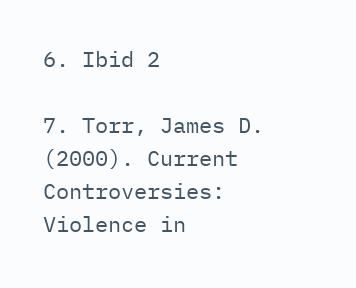6. Ibid 2

7. Torr, James D. (2000). Current Controversies: Violence in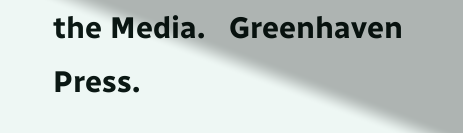the Media.   Greenhaven Press.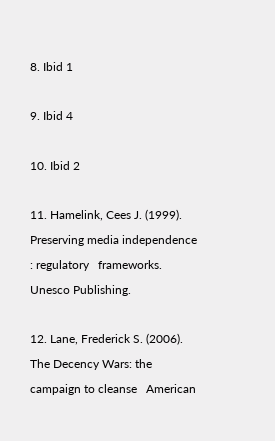8. Ibid 1

9. Ibid 4

10. Ibid 2

11. Hamelink, Cees J. (1999). Preserving media independence : regulatory   frameworks. Unesco Publishing.

12. Lane, Frederick S. (2006). The Decency Wars: the campaign to cleanse   American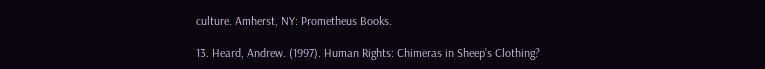culture. Amherst, NY: Prometheus Books.

13. Heard, Andrew. (1997). Human Rights: Chimeras in Sheep’s Clothing?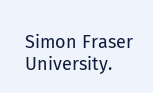Simon Fraser University.